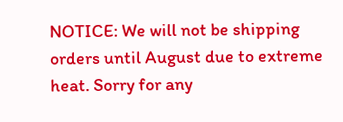NOTICE: We will not be shipping orders until August due to extreme heat. Sorry for any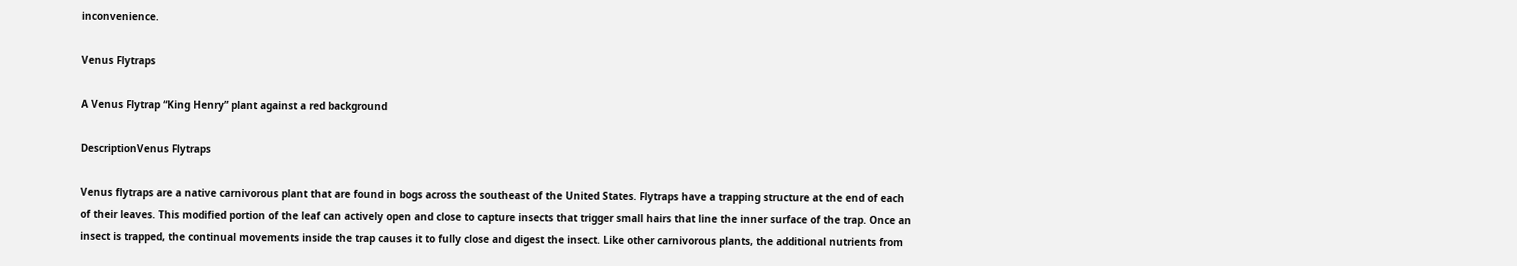inconvenience.

Venus Flytraps

A Venus Flytrap “King Henry” plant against a red background

DescriptionVenus Flytraps

Venus flytraps are a native carnivorous plant that are found in bogs across the southeast of the United States. Flytraps have a trapping structure at the end of each of their leaves. This modified portion of the leaf can actively open and close to capture insects that trigger small hairs that line the inner surface of the trap. Once an insect is trapped, the continual movements inside the trap causes it to fully close and digest the insect. Like other carnivorous plants, the additional nutrients from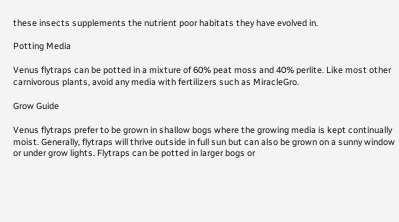these insects supplements the nutrient poor habitats they have evolved in.

Potting Media

Venus flytraps can be potted in a mixture of 60% peat moss and 40% perlite. Like most other carnivorous plants, avoid any media with fertilizers such as MiracleGro.

Grow Guide

Venus flytraps prefer to be grown in shallow bogs where the growing media is kept continually moist. Generally, flytraps will thrive outside in full sun but can also be grown on a sunny window or under grow lights. Flytraps can be potted in larger bogs or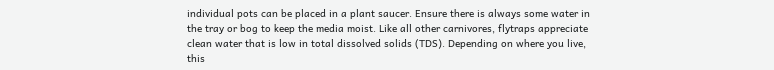individual pots can be placed in a plant saucer. Ensure there is always some water in the tray or bog to keep the media moist. Like all other carnivores, flytraps appreciate clean water that is low in total dissolved solids (TDS). Depending on where you live, this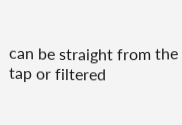can be straight from the tap or filtered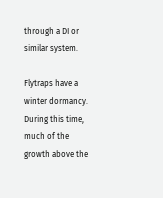through a DI or similar system.

Flytraps have a winter dormancy. During this time, much of the growth above the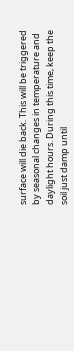surface will die back. This will be triggered by seasonal changes in temperature and daylight hours. During this time, keep the soil just damp until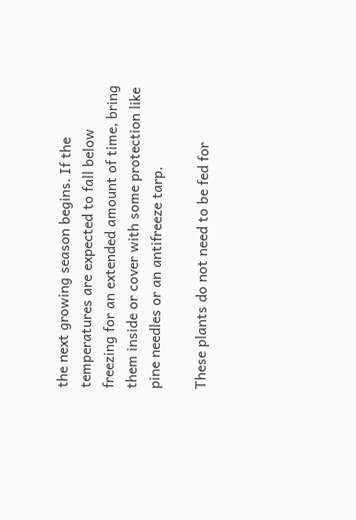the next growing season begins. If the temperatures are expected to fall below freezing for an extended amount of time, bring them inside or cover with some protection like pine needles or an antifreeze tarp.

These plants do not need to be fed for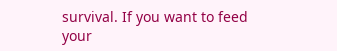survival. If you want to feed your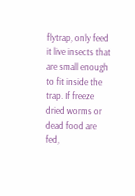flytrap, only feed it live insects that are small enough to fit inside the trap. If freeze dried worms or dead food are fed,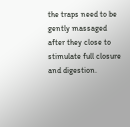the traps need to be gently massaged after they close to stimulate full closure and digestion.